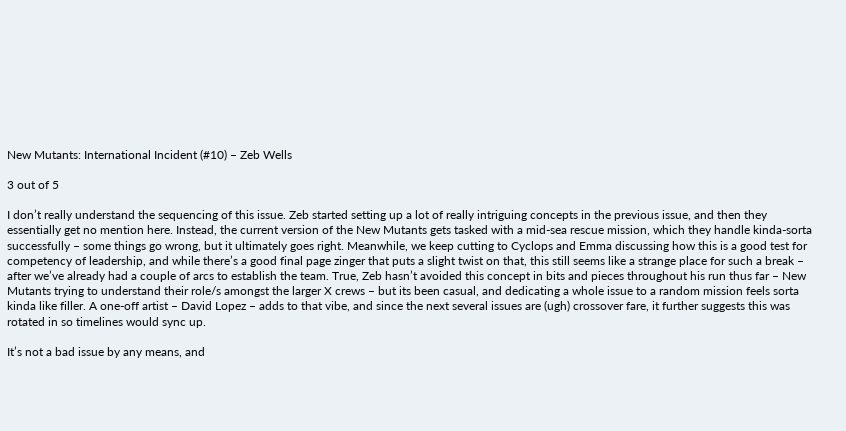New Mutants: International Incident (#10) – Zeb Wells

3 out of 5

I don’t really understand the sequencing of this issue. Zeb started setting up a lot of really intriguing concepts in the previous issue, and then they essentially get no mention here. Instead, the current version of the New Mutants gets tasked with a mid-sea rescue mission, which they handle kinda-sorta successfully – some things go wrong, but it ultimately goes right. Meanwhile, we keep cutting to Cyclops and Emma discussing how this is a good test for competency of leadership, and while there’s a good final page zinger that puts a slight twist on that, this still seems like a strange place for such a break – after we’ve already had a couple of arcs to establish the team. True, Zeb hasn’t avoided this concept in bits and pieces throughout his run thus far – New Mutants trying to understand their role/s amongst the larger X crews – but its been casual, and dedicating a whole issue to a random mission feels sorta kinda like filler. A one-off artist – David Lopez – adds to that vibe, and since the next several issues are (ugh) crossover fare, it further suggests this was rotated in so timelines would sync up.

It’s not a bad issue by any means, and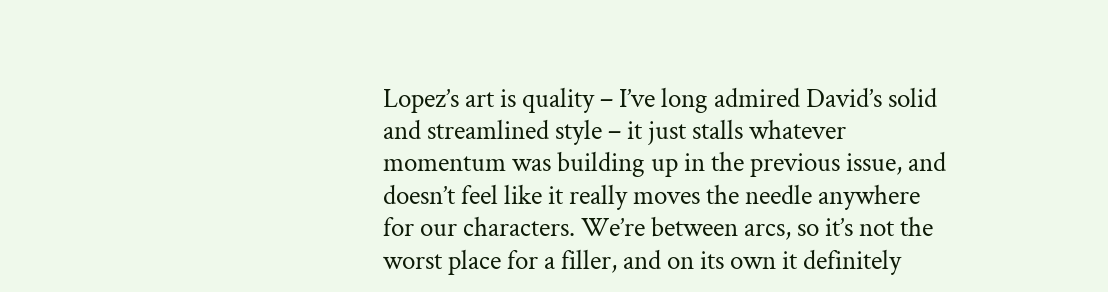Lopez’s art is quality – I’ve long admired David’s solid and streamlined style – it just stalls whatever momentum was building up in the previous issue, and doesn’t feel like it really moves the needle anywhere for our characters. We’re between arcs, so it’s not the worst place for a filler, and on its own it definitely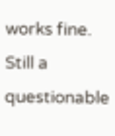works fine. Still a questionable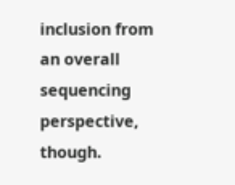inclusion from an overall sequencing perspective, though.